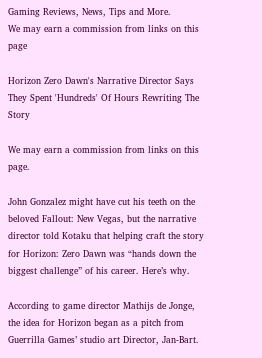Gaming Reviews, News, Tips and More.
We may earn a commission from links on this page

Horizon Zero Dawn's Narrative Director Says They Spent 'Hundreds' Of Hours Rewriting The Story

We may earn a commission from links on this page.

John Gonzalez might have cut his teeth on the beloved Fallout: New Vegas, but the narrative director told Kotaku that helping craft the story for Horizon: Zero Dawn was “hands down the biggest challenge” of his career. Here’s why.

According to game director Mathijs de Jonge, the idea for Horizon began as a pitch from Guerrilla Games’ studio art Director, Jan-Bart.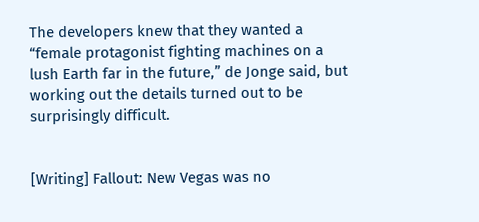The developers knew that they wanted a “female protagonist fighting machines on a lush Earth far in the future,” de Jonge said, but working out the details turned out to be surprisingly difficult.


[Writing] Fallout: New Vegas was no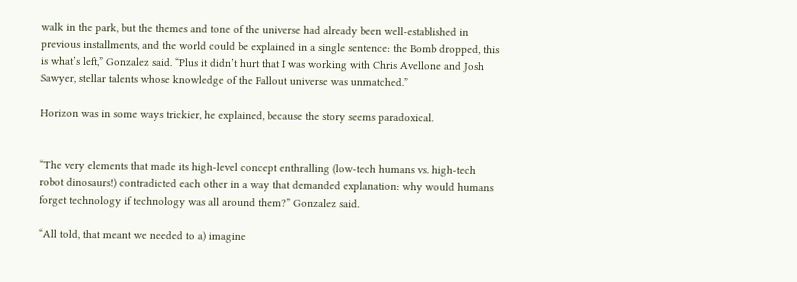walk in the park, but the themes and tone of the universe had already been well-established in previous installments, and the world could be explained in a single sentence: the Bomb dropped, this is what’s left,” Gonzalez said. “Plus it didn’t hurt that I was working with Chris Avellone and Josh Sawyer, stellar talents whose knowledge of the Fallout universe was unmatched.”

Horizon was in some ways trickier, he explained, because the story seems paradoxical.


“The very elements that made its high-level concept enthralling (low-tech humans vs. high-tech robot dinosaurs!) contradicted each other in a way that demanded explanation: why would humans forget technology if technology was all around them?” Gonzalez said.

“All told, that meant we needed to a) imagine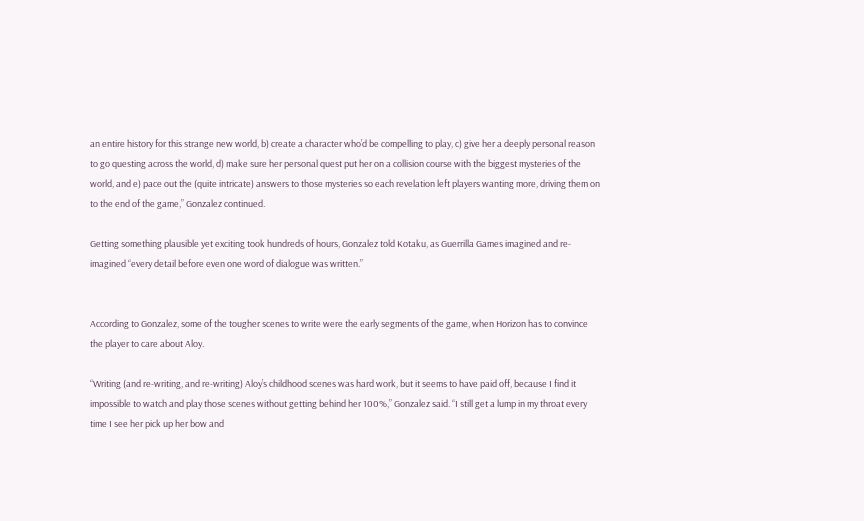an entire history for this strange new world, b) create a character who’d be compelling to play, c) give her a deeply personal reason to go questing across the world, d) make sure her personal quest put her on a collision course with the biggest mysteries of the world, and e) pace out the (quite intricate) answers to those mysteries so each revelation left players wanting more, driving them on to the end of the game,” Gonzalez continued.

Getting something plausible yet exciting took hundreds of hours, Gonzalez told Kotaku, as Guerrilla Games imagined and re-imagined “every detail before even one word of dialogue was written.”


According to Gonzalez, some of the tougher scenes to write were the early segments of the game, when Horizon has to convince the player to care about Aloy.

“Writing (and re-writing, and re-writing) Aloy’s childhood scenes was hard work, but it seems to have paid off, because I find it impossible to watch and play those scenes without getting behind her 100%,” Gonzalez said. “I still get a lump in my throat every time I see her pick up her bow and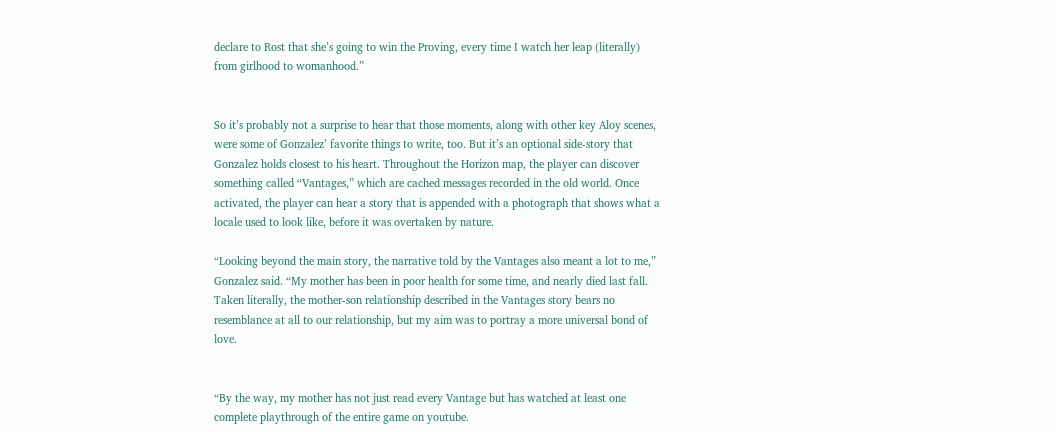declare to Rost that she’s going to win the Proving, every time I watch her leap (literally) from girlhood to womanhood.”


So it’s probably not a surprise to hear that those moments, along with other key Aloy scenes, were some of Gonzalez’ favorite things to write, too. But it’s an optional side-story that Gonzalez holds closest to his heart. Throughout the Horizon map, the player can discover something called “Vantages,” which are cached messages recorded in the old world. Once activated, the player can hear a story that is appended with a photograph that shows what a locale used to look like, before it was overtaken by nature.

“Looking beyond the main story, the narrative told by the Vantages also meant a lot to me,” Gonzalez said. “My mother has been in poor health for some time, and nearly died last fall. Taken literally, the mother-son relationship described in the Vantages story bears no resemblance at all to our relationship, but my aim was to portray a more universal bond of love.


“By the way, my mother has not just read every Vantage but has watched at least one complete playthrough of the entire game on youtube.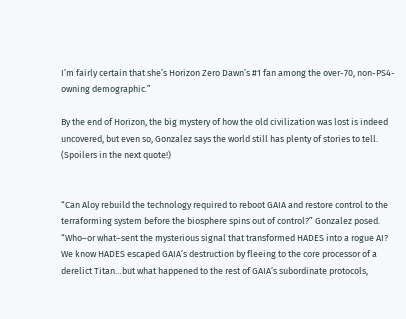I’m fairly certain that she’s Horizon Zero Dawn’s #1 fan among the over-70, non-PS4-owning demographic.”

By the end of Horizon, the big mystery of how the old civilization was lost is indeed uncovered, but even so, Gonzalez says the world still has plenty of stories to tell. (Spoilers in the next quote!)


“Can Aloy rebuild the technology required to reboot GAIA and restore control to the terraforming system before the biosphere spins out of control?” Gonzalez posed. “Who–or what–sent the mysterious signal that transformed HADES into a rogue AI? We know HADES escaped GAIA’s destruction by fleeing to the core processor of a derelict Titan…but what happened to the rest of GAIA’s subordinate protocols,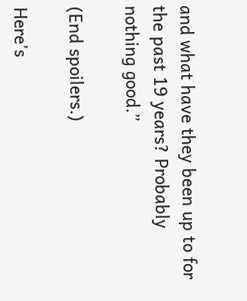and what have they been up to for the past 19 years? Probably nothing good.”

(End spoilers.)

Here’s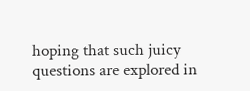hoping that such juicy questions are explored in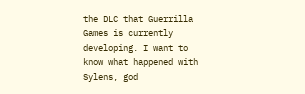the DLC that Guerrilla Games is currently developing. I want to know what happened with Sylens, god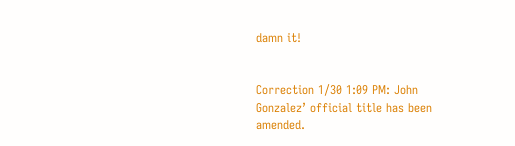damn it!


Correction 1/30 1:09 PM: John Gonzalez’ official title has been amended.